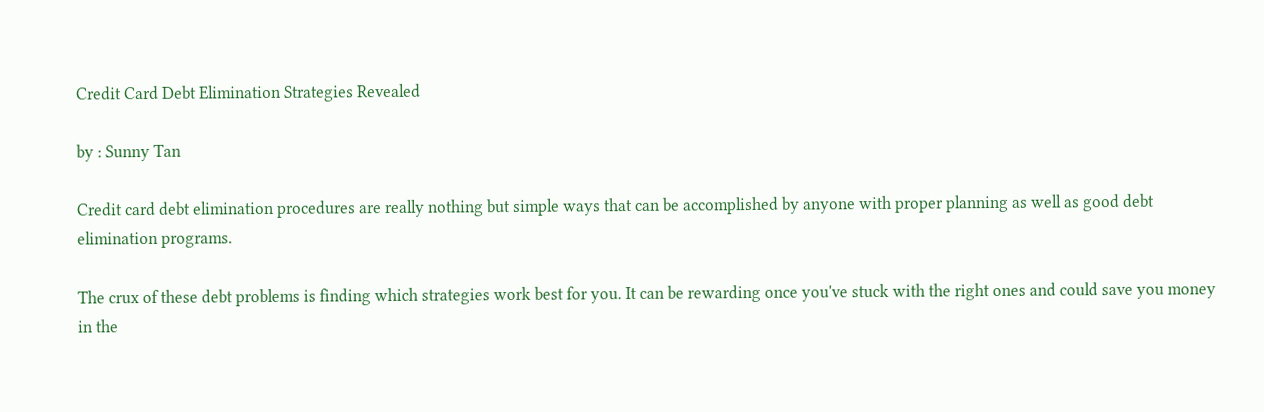Credit Card Debt Elimination Strategies Revealed

by : Sunny Tan

Credit card debt elimination procedures are really nothing but simple ways that can be accomplished by anyone with proper planning as well as good debt elimination programs.

The crux of these debt problems is finding which strategies work best for you. It can be rewarding once you've stuck with the right ones and could save you money in the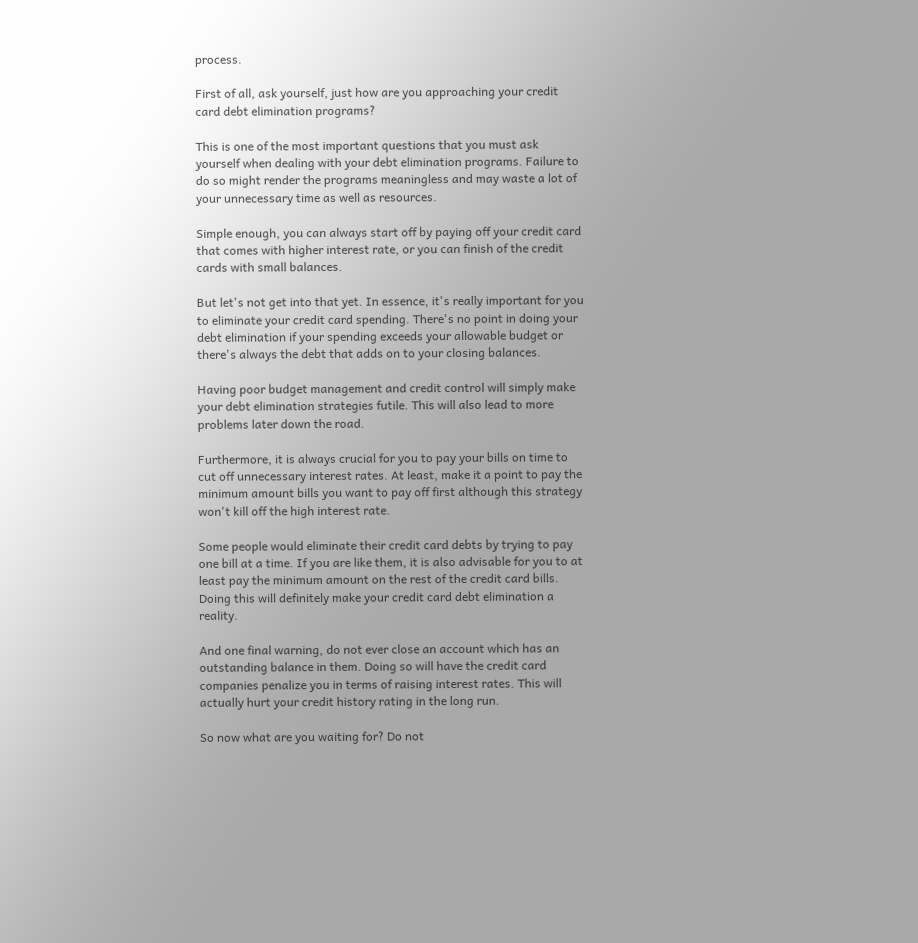process.

First of all, ask yourself, just how are you approaching your credit card debt elimination programs?

This is one of the most important questions that you must ask yourself when dealing with your debt elimination programs. Failure to do so might render the programs meaningless and may waste a lot of your unnecessary time as well as resources.

Simple enough, you can always start off by paying off your credit card that comes with higher interest rate, or you can finish of the credit cards with small balances.

But let's not get into that yet. In essence, it's really important for you to eliminate your credit card spending. There's no point in doing your debt elimination if your spending exceeds your allowable budget or there's always the debt that adds on to your closing balances.

Having poor budget management and credit control will simply make your debt elimination strategies futile. This will also lead to more problems later down the road.

Furthermore, it is always crucial for you to pay your bills on time to cut off unnecessary interest rates. At least, make it a point to pay the minimum amount bills you want to pay off first although this strategy won't kill off the high interest rate.

Some people would eliminate their credit card debts by trying to pay one bill at a time. If you are like them, it is also advisable for you to at least pay the minimum amount on the rest of the credit card bills. Doing this will definitely make your credit card debt elimination a reality.

And one final warning, do not ever close an account which has an outstanding balance in them. Doing so will have the credit card companies penalize you in terms of raising interest rates. This will actually hurt your credit history rating in the long run.

So now what are you waiting for? Do not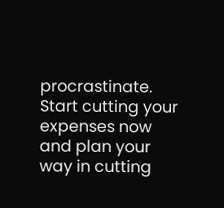procrastinate. Start cutting your expenses now and plan your way in cutting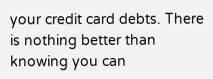your credit card debts. There is nothing better than knowing you can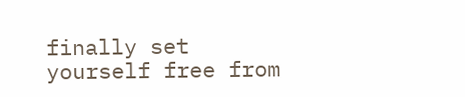finally set yourself free from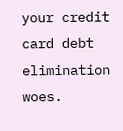your credit card debt elimination woes.